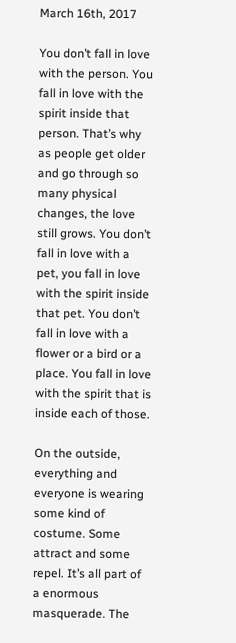March 16th, 2017

You don’t fall in love with the person. You fall in love with the spirit inside that person. That’s why as people get older and go through so many physical changes, the love still grows. You don’t fall in love with a pet, you fall in love with the spirit inside that pet. You don’t fall in love with a flower or a bird or a place. You fall in love with the spirit that is inside each of those.

On the outside, everything and everyone is wearing some kind of costume. Some attract and some repel. It’s all part of a enormous masquerade. The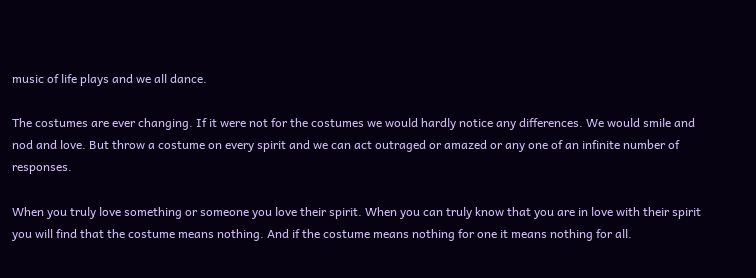music of life plays and we all dance.

The costumes are ever changing. If it were not for the costumes we would hardly notice any differences. We would smile and nod and love. But throw a costume on every spirit and we can act outraged or amazed or any one of an infinite number of responses.

When you truly love something or someone you love their spirit. When you can truly know that you are in love with their spirit you will find that the costume means nothing. And if the costume means nothing for one it means nothing for all.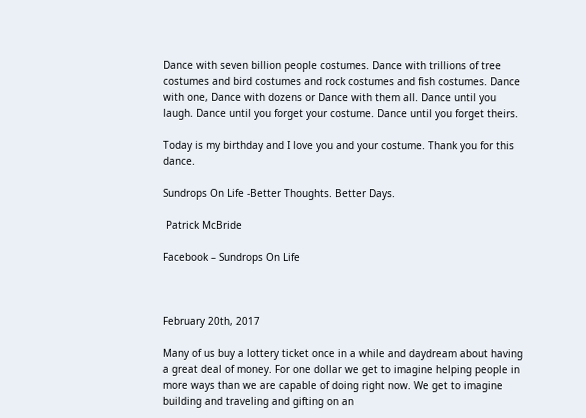Dance with seven billion people costumes. Dance with trillions of tree costumes and bird costumes and rock costumes and fish costumes. Dance with one, Dance with dozens or Dance with them all. Dance until you laugh. Dance until you forget your costume. Dance until you forget theirs.

Today is my birthday and I love you and your costume. Thank you for this dance.

Sundrops On Life -Better Thoughts. Better Days.

 Patrick McBride

Facebook – Sundrops On Life



February 20th, 2017

Many of us buy a lottery ticket once in a while and daydream about having a great deal of money. For one dollar we get to imagine helping people in more ways than we are capable of doing right now. We get to imagine building and traveling and gifting on an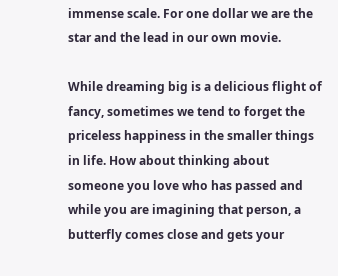immense scale. For one dollar we are the star and the lead in our own movie.

While dreaming big is a delicious flight of fancy, sometimes we tend to forget the priceless happiness in the smaller things in life. How about thinking about someone you love who has passed and while you are imagining that person, a butterfly comes close and gets your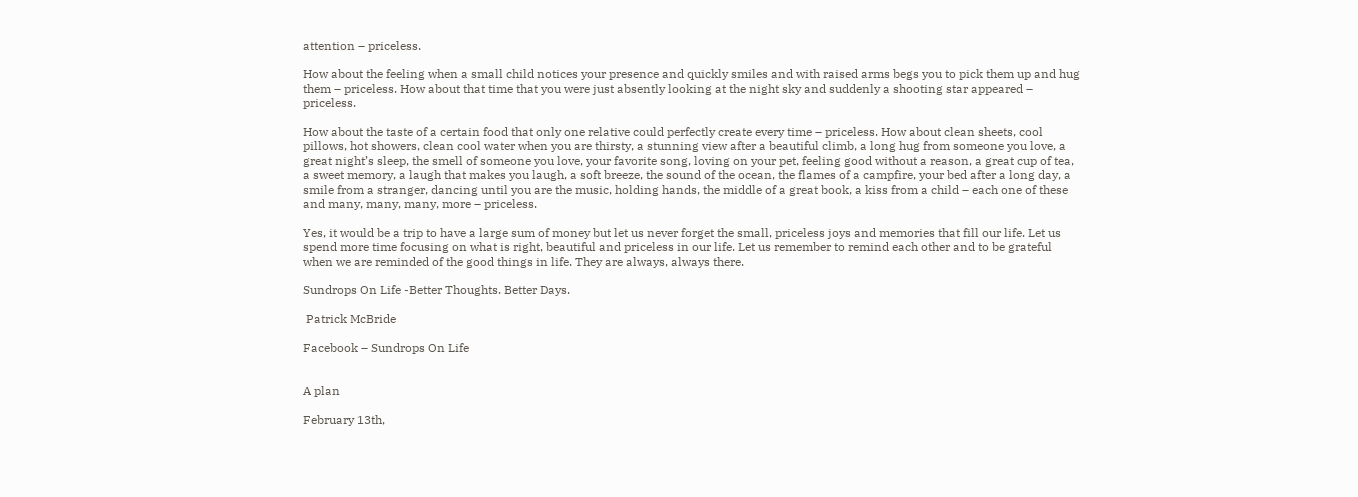attention – priceless.

How about the feeling when a small child notices your presence and quickly smiles and with raised arms begs you to pick them up and hug them – priceless. How about that time that you were just absently looking at the night sky and suddenly a shooting star appeared – priceless.

How about the taste of a certain food that only one relative could perfectly create every time – priceless. How about clean sheets, cool pillows, hot showers, clean cool water when you are thirsty, a stunning view after a beautiful climb, a long hug from someone you love, a great night’s sleep, the smell of someone you love, your favorite song, loving on your pet, feeling good without a reason, a great cup of tea, a sweet memory, a laugh that makes you laugh, a soft breeze, the sound of the ocean, the flames of a campfire, your bed after a long day, a smile from a stranger, dancing until you are the music, holding hands, the middle of a great book, a kiss from a child – each one of these and many, many, many, more – priceless.

Yes, it would be a trip to have a large sum of money but let us never forget the small, priceless joys and memories that fill our life. Let us spend more time focusing on what is right, beautiful and priceless in our life. Let us remember to remind each other and to be grateful when we are reminded of the good things in life. They are always, always there.

Sundrops On Life -Better Thoughts. Better Days.

 Patrick McBride

Facebook – Sundrops On Life


A plan

February 13th,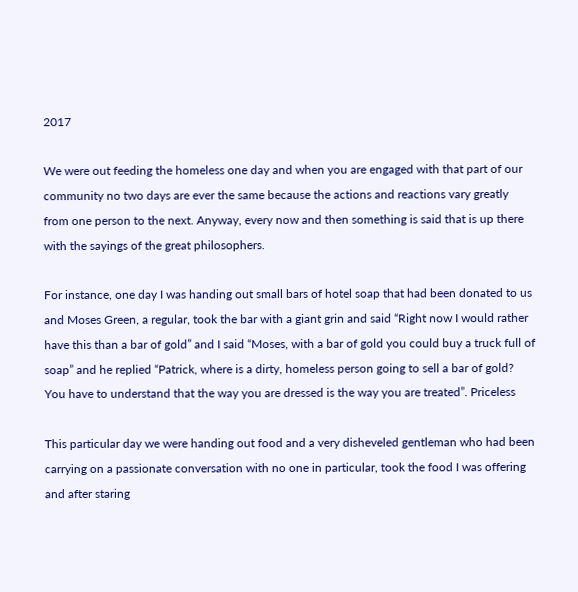2017

We were out feeding the homeless one day and when you are engaged with that part of our community no two days are ever the same because the actions and reactions vary greatly from one person to the next. Anyway, every now and then something is said that is up there with the sayings of the great philosophers.

For instance, one day I was handing out small bars of hotel soap that had been donated to us and Moses Green, a regular, took the bar with a giant grin and said “Right now I would rather have this than a bar of gold” and I said “Moses, with a bar of gold you could buy a truck full of soap” and he replied “Patrick, where is a dirty, homeless person going to sell a bar of gold? You have to understand that the way you are dressed is the way you are treated”. Priceless

This particular day we were handing out food and a very disheveled gentleman who had been carrying on a passionate conversation with no one in particular, took the food I was offering and after staring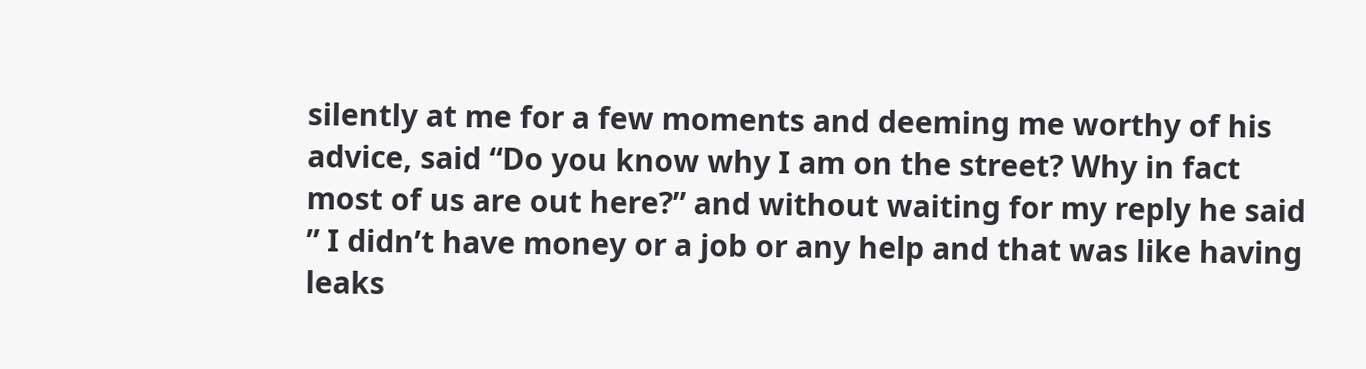silently at me for a few moments and deeming me worthy of his advice, said “Do you know why I am on the street? Why in fact most of us are out here?” and without waiting for my reply he said ” I didn’t have money or a job or any help and that was like having leaks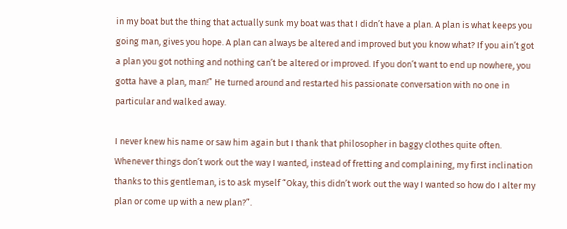in my boat but the thing that actually sunk my boat was that I didn’t have a plan. A plan is what keeps you going man, gives you hope. A plan can always be altered and improved but you know what? If you ain’t got a plan you got nothing and nothing can’t be altered or improved. If you don’t want to end up nowhere, you gotta have a plan, man!” He turned around and restarted his passionate conversation with no one in particular and walked away.

I never knew his name or saw him again but I thank that philosopher in baggy clothes quite often. Whenever things don’t work out the way I wanted, instead of fretting and complaining, my first inclination thanks to this gentleman, is to ask myself “Okay, this didn’t work out the way I wanted so how do I alter my plan or come up with a new plan?”.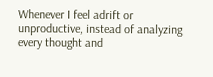Whenever I feel adrift or unproductive, instead of analyzing every thought and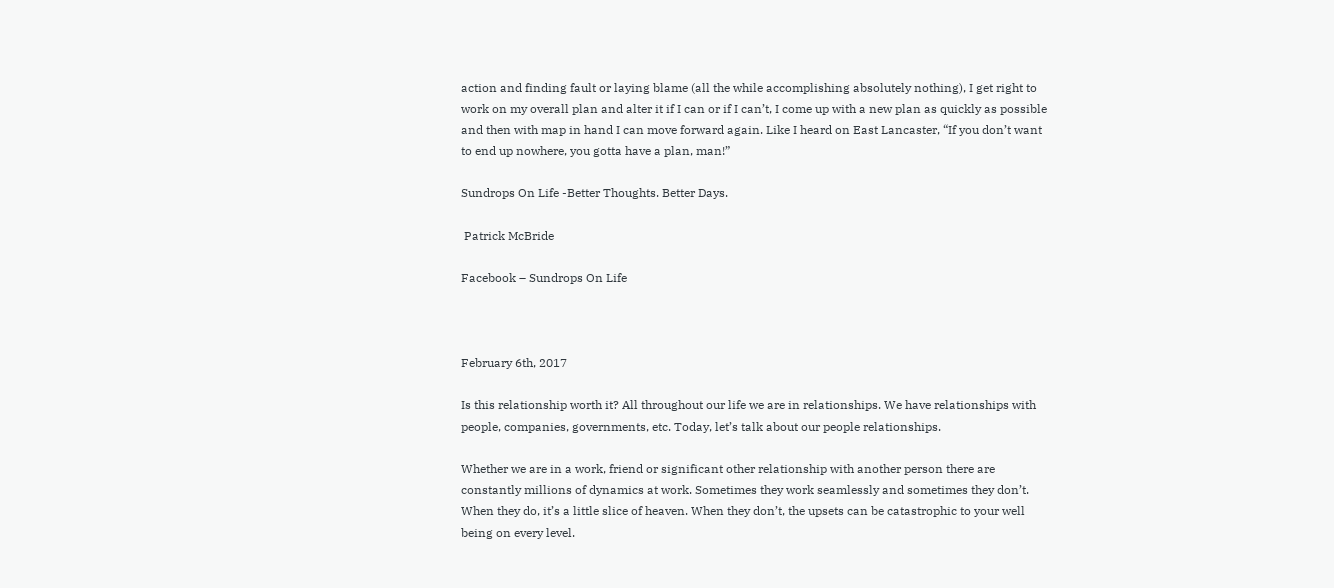action and finding fault or laying blame (all the while accomplishing absolutely nothing), I get right to work on my overall plan and alter it if I can or if I can’t, I come up with a new plan as quickly as possible and then with map in hand I can move forward again. Like I heard on East Lancaster, “If you don’t want to end up nowhere, you gotta have a plan, man!”

Sundrops On Life -Better Thoughts. Better Days.

 Patrick McBride

Facebook – Sundrops On Life



February 6th, 2017

Is this relationship worth it? All throughout our life we are in relationships. We have relationships with people, companies, governments, etc. Today, let’s talk about our people relationships.

Whether we are in a work, friend or significant other relationship with another person there are constantly millions of dynamics at work. Sometimes they work seamlessly and sometimes they don’t. When they do, it’s a little slice of heaven. When they don’t, the upsets can be catastrophic to your well being on every level.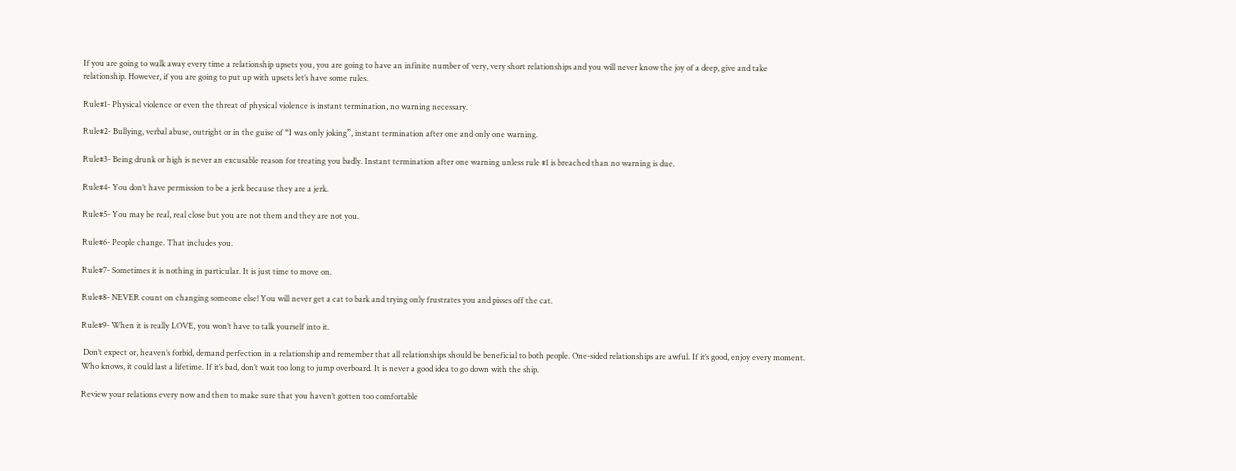If you are going to walk away every time a relationship upsets you, you are going to have an infinite number of very, very short relationships and you will never know the joy of a deep, give and take relationship. However, if you are going to put up with upsets let’s have some rules.

Rule#1- Physical violence or even the threat of physical violence is instant termination, no warning necessary.

Rule#2- Bullying, verbal abuse, outright or in the guise of “I was only joking”, instant termination after one and only one warning.

Rule#3- Being drunk or high is never an excusable reason for treating you badly. Instant termination after one warning unless rule #1 is breached than no warning is due.

Rule#4- You don’t have permission to be a jerk because they are a jerk.

Rule#5- You may be real, real close but you are not them and they are not you.

Rule#6- People change. That includes you.

Rule#7- Sometimes it is nothing in particular. It is just time to move on.

Rule#8- NEVER count on changing someone else! You will never get a cat to bark and trying only frustrates you and pisses off the cat.

Rule#9- When it is really LOVE, you won’t have to talk yourself into it.

 Don’t expect or, heaven’s forbid, demand perfection in a relationship and remember that all relationships should be beneficial to both people. One-sided relationships are awful. If it’s good, enjoy every moment. Who knows, it could last a lifetime. If it’s bad, don’t wait too long to jump overboard. It is never a good idea to go down with the ship.

Review your relations every now and then to make sure that you haven’t gotten too comfortable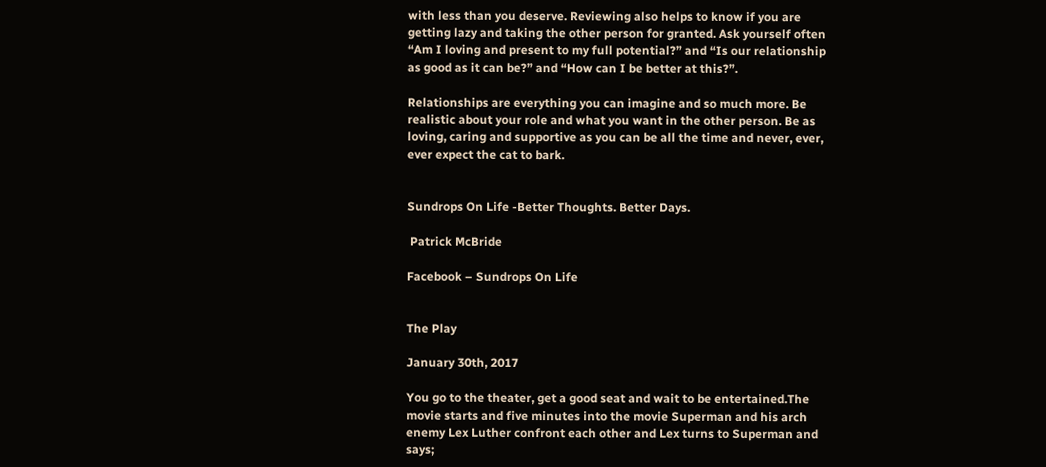with less than you deserve. Reviewing also helps to know if you are getting lazy and taking the other person for granted. Ask yourself often “Am I loving and present to my full potential?” and “Is our relationship as good as it can be?” and “How can I be better at this?”.

Relationships are everything you can imagine and so much more. Be realistic about your role and what you want in the other person. Be as loving, caring and supportive as you can be all the time and never, ever, ever expect the cat to bark.


Sundrops On Life -Better Thoughts. Better Days.

 Patrick McBride

Facebook – Sundrops On Life


The Play

January 30th, 2017

You go to the theater, get a good seat and wait to be entertained.The movie starts and five minutes into the movie Superman and his arch enemy Lex Luther confront each other and Lex turns to Superman and says;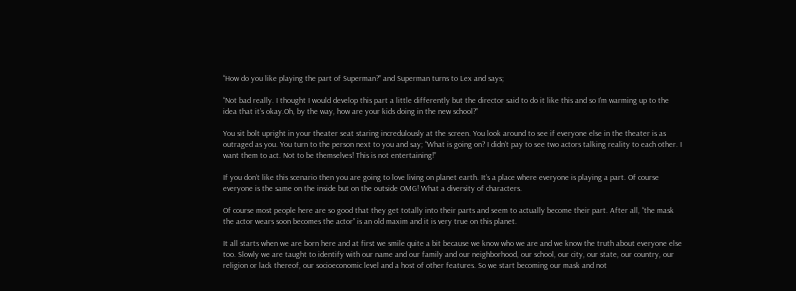“How do you like playing the part of Superman?” and Superman turns to Lex and says;

“Not bad really. I thought I would develop this part a little differently but the director said to do it like this and so I’m warming up to the idea that it’s okay.Oh, by the way, how are your kids doing in the new school?”

You sit bolt upright in your theater seat staring incredulously at the screen. You look around to see if everyone else in the theater is as outraged as you. You turn to the person next to you and say; “What is going on? I didn’t pay to see two actors talking reality to each other. I want them to act. Not to be themselves! This is not entertaining!”

If you don’t like this scenario then you are going to love living on planet earth. It’s a place where everyone is playing a part. Of course everyone is the same on the inside but on the outside OMG! What a diversity of characters.

Of course most people here are so good that they get totally into their parts and seem to actually become their part. After all, “the mask the actor wears soon becomes the actor” is an old maxim and it is very true on this planet.

It all starts when we are born here and at first we smile quite a bit because we know who we are and we know the truth about everyone else too. Slowly we are taught to identify with our name and our family and our neighborhood, our school, our city, our state, our country, our religion or lack thereof, our socioeconomic level and a host of other features. So we start becoming our mask and not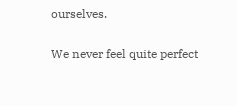ourselves.

We never feel quite perfect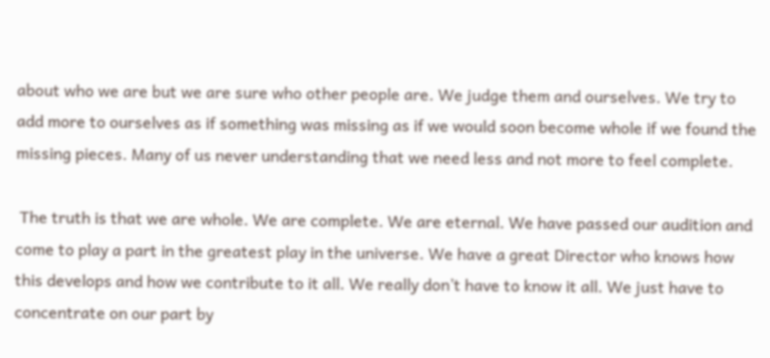about who we are but we are sure who other people are. We judge them and ourselves. We try to add more to ourselves as if something was missing as if we would soon become whole if we found the missing pieces. Many of us never understanding that we need less and not more to feel complete.

 The truth is that we are whole. We are complete. We are eternal. We have passed our audition and come to play a part in the greatest play in the universe. We have a great Director who knows how this develops and how we contribute to it all. We really don’t have to know it all. We just have to concentrate on our part by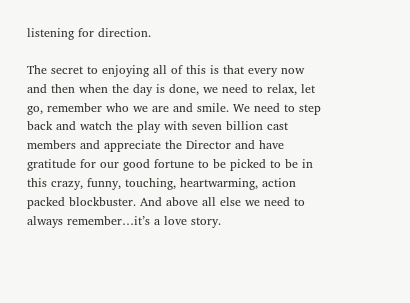listening for direction.

The secret to enjoying all of this is that every now and then when the day is done, we need to relax, let go, remember who we are and smile. We need to step back and watch the play with seven billion cast members and appreciate the Director and have gratitude for our good fortune to be picked to be in this crazy, funny, touching, heartwarming, action packed blockbuster. And above all else we need to always remember…it’s a love story.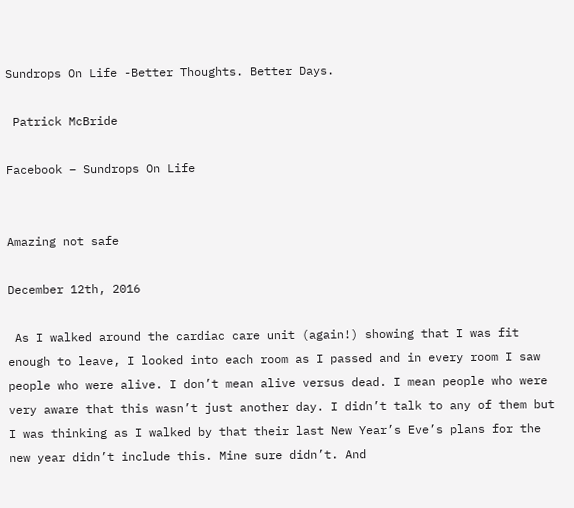Sundrops On Life -Better Thoughts. Better Days.

 Patrick McBride

Facebook – Sundrops On Life


Amazing not safe

December 12th, 2016

 As I walked around the cardiac care unit (again!) showing that I was fit enough to leave, I looked into each room as I passed and in every room I saw people who were alive. I don’t mean alive versus dead. I mean people who were very aware that this wasn’t just another day. I didn’t talk to any of them but I was thinking as I walked by that their last New Year’s Eve’s plans for the new year didn’t include this. Mine sure didn’t. And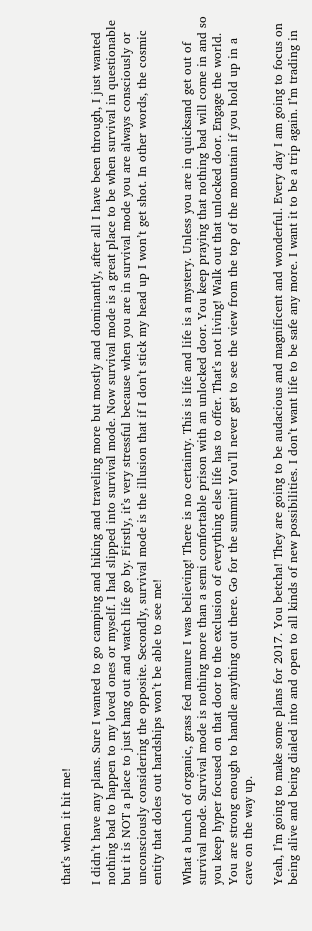that’s when it hit me!

I didn’t have any plans. Sure I wanted to go camping and hiking and traveling more but mostly and dominantly, after all I have been through, I just wanted nothing bad to happen to my loved ones or myself. I had slipped into survival mode. Now survival mode is a great place to be when survival in questionable but it is NOT a place to just hang out and watch life go by. Firstly, it’s very stressful because when you are in survival mode you are always consciously or unconsciously considering the opposite. Secondly, survival mode is the illusion that if I don’t stick my head up I won’t get shot. In other words, the cosmic entity that doles out hardships won’t be able to see me!

What a bunch of organic, grass fed manure I was believing! There is no certainty. This is life and life is a mystery. Unless you are in quicksand get out of survival mode. Survival mode is nothing more than a semi comfortable prison with an unlocked door. You keep praying that nothing bad will come in and so you keep hyper focused on that door to the exclusion of everything else life has to offer. That’s not living! Walk out that unlocked door. Engage the world. You are strong enough to handle anything out there. Go for the summit! You’ll never get to see the view from the top of the mountain if you hold up in a cave on the way up.

Yeah, I’m going to make some plans for 2017. You betcha! They are going to be audacious and magnificent and wonderful. Every day I am going to focus on being alive and being dialed into and open to all kinds of new possibilities. I don’t want life to be safe any more. I want it to be a trip again. I’m trading in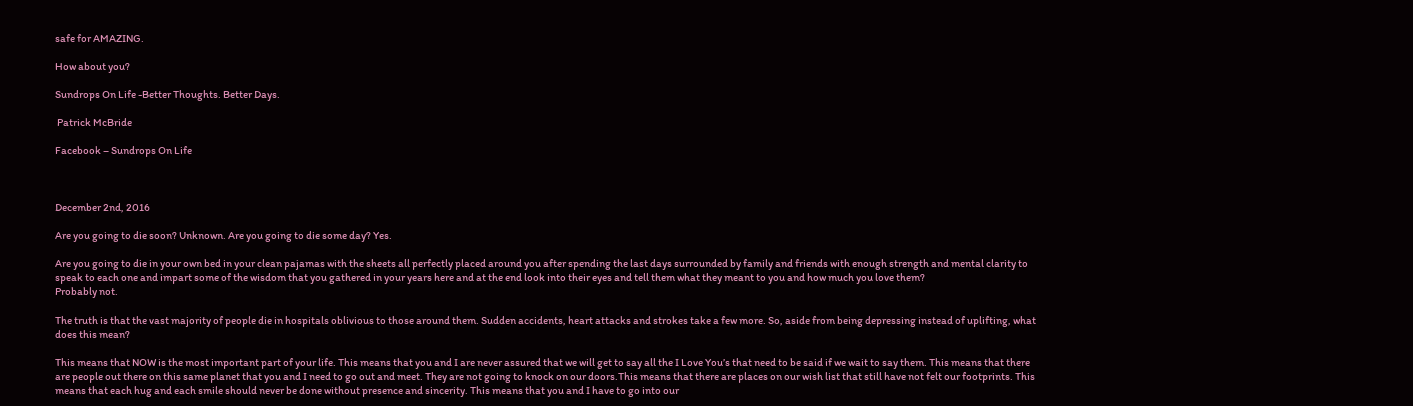safe for AMAZING.

How about you?

Sundrops On Life -Better Thoughts. Better Days.

 Patrick McBride

Facebook – Sundrops On Life



December 2nd, 2016

Are you going to die soon? Unknown. Are you going to die some day? Yes.

Are you going to die in your own bed in your clean pajamas with the sheets all perfectly placed around you after spending the last days surrounded by family and friends with enough strength and mental clarity to speak to each one and impart some of the wisdom that you gathered in your years here and at the end look into their eyes and tell them what they meant to you and how much you love them?
Probably not.

The truth is that the vast majority of people die in hospitals oblivious to those around them. Sudden accidents, heart attacks and strokes take a few more. So, aside from being depressing instead of uplifting, what does this mean?

This means that NOW is the most important part of your life. This means that you and I are never assured that we will get to say all the I Love You’s that need to be said if we wait to say them. This means that there are people out there on this same planet that you and I need to go out and meet. They are not going to knock on our doors.This means that there are places on our wish list that still have not felt our footprints. This means that each hug and each smile should never be done without presence and sincerity. This means that you and I have to go into our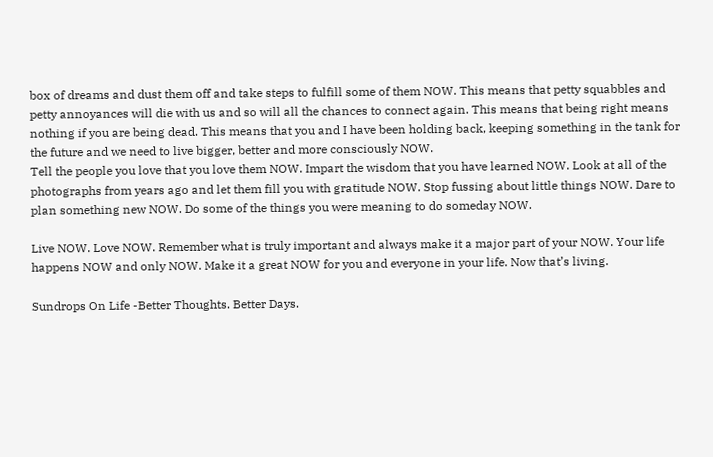box of dreams and dust them off and take steps to fulfill some of them NOW. This means that petty squabbles and petty annoyances will die with us and so will all the chances to connect again. This means that being right means nothing if you are being dead. This means that you and I have been holding back, keeping something in the tank for the future and we need to live bigger, better and more consciously NOW.
Tell the people you love that you love them NOW. Impart the wisdom that you have learned NOW. Look at all of the photographs from years ago and let them fill you with gratitude NOW. Stop fussing about little things NOW. Dare to plan something new NOW. Do some of the things you were meaning to do someday NOW.

Live NOW. Love NOW. Remember what is truly important and always make it a major part of your NOW. Your life happens NOW and only NOW. Make it a great NOW for you and everyone in your life. Now that’s living.

Sundrops On Life -Better Thoughts. Better Days.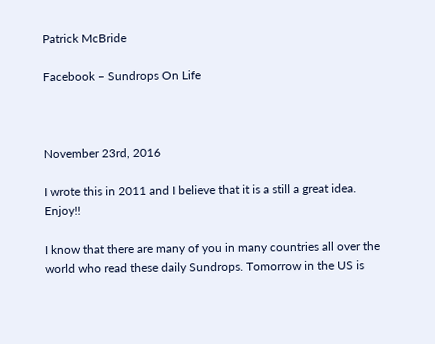Patrick McBride

Facebook – Sundrops On Life



November 23rd, 2016

I wrote this in 2011 and I believe that it is a still a great idea. Enjoy!!

I know that there are many of you in many countries all over the world who read these daily Sundrops. Tomorrow in the US is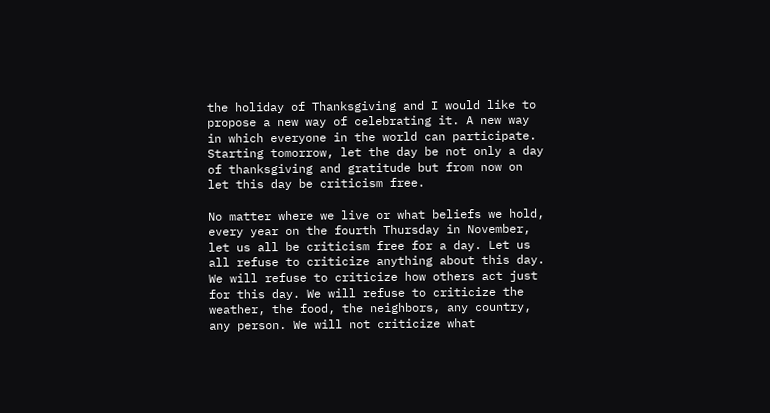the holiday of Thanksgiving and I would like to propose a new way of celebrating it. A new way in which everyone in the world can participate. Starting tomorrow, let the day be not only a day of thanksgiving and gratitude but from now on let this day be criticism free.

No matter where we live or what beliefs we hold, every year on the fourth Thursday in November, let us all be criticism free for a day. Let us all refuse to criticize anything about this day. We will refuse to criticize how others act just for this day. We will refuse to criticize the weather, the food, the neighbors, any country, any person. We will not criticize what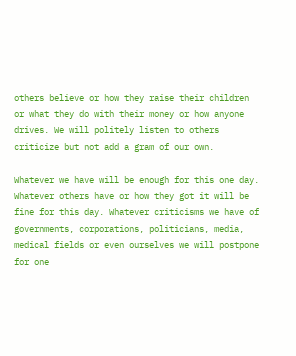others believe or how they raise their children or what they do with their money or how anyone drives. We will politely listen to others criticize but not add a gram of our own.

Whatever we have will be enough for this one day. Whatever others have or how they got it will be fine for this day. Whatever criticisms we have of governments, corporations, politicians, media, medical fields or even ourselves we will postpone for one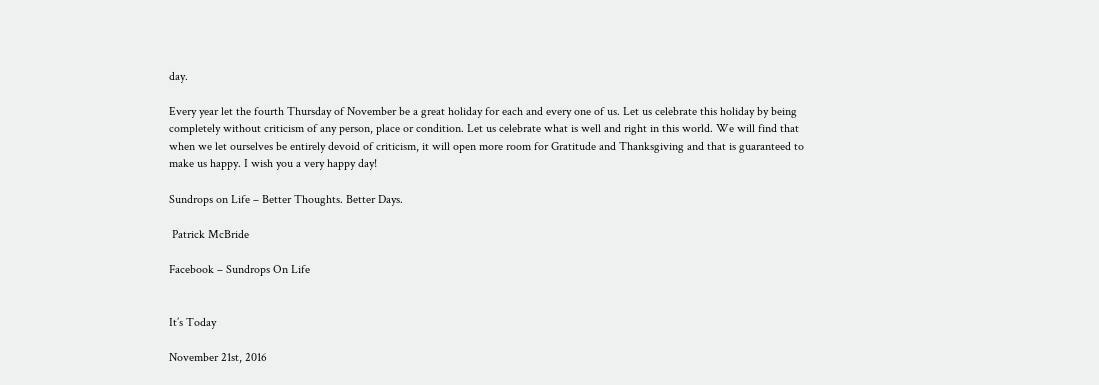day.

Every year let the fourth Thursday of November be a great holiday for each and every one of us. Let us celebrate this holiday by being completely without criticism of any person, place or condition. Let us celebrate what is well and right in this world. We will find that when we let ourselves be entirely devoid of criticism, it will open more room for Gratitude and Thanksgiving and that is guaranteed to make us happy. I wish you a very happy day!

Sundrops on Life – Better Thoughts. Better Days.

 Patrick McBride

Facebook – Sundrops On Life


It’s Today

November 21st, 2016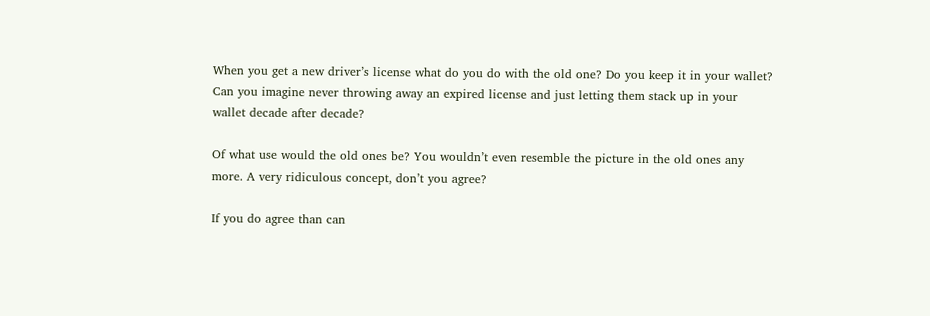When you get a new driver’s license what do you do with the old one? Do you keep it in your wallet? Can you imagine never throwing away an expired license and just letting them stack up in your wallet decade after decade?

Of what use would the old ones be? You wouldn’t even resemble the picture in the old ones any more. A very ridiculous concept, don’t you agree?

If you do agree than can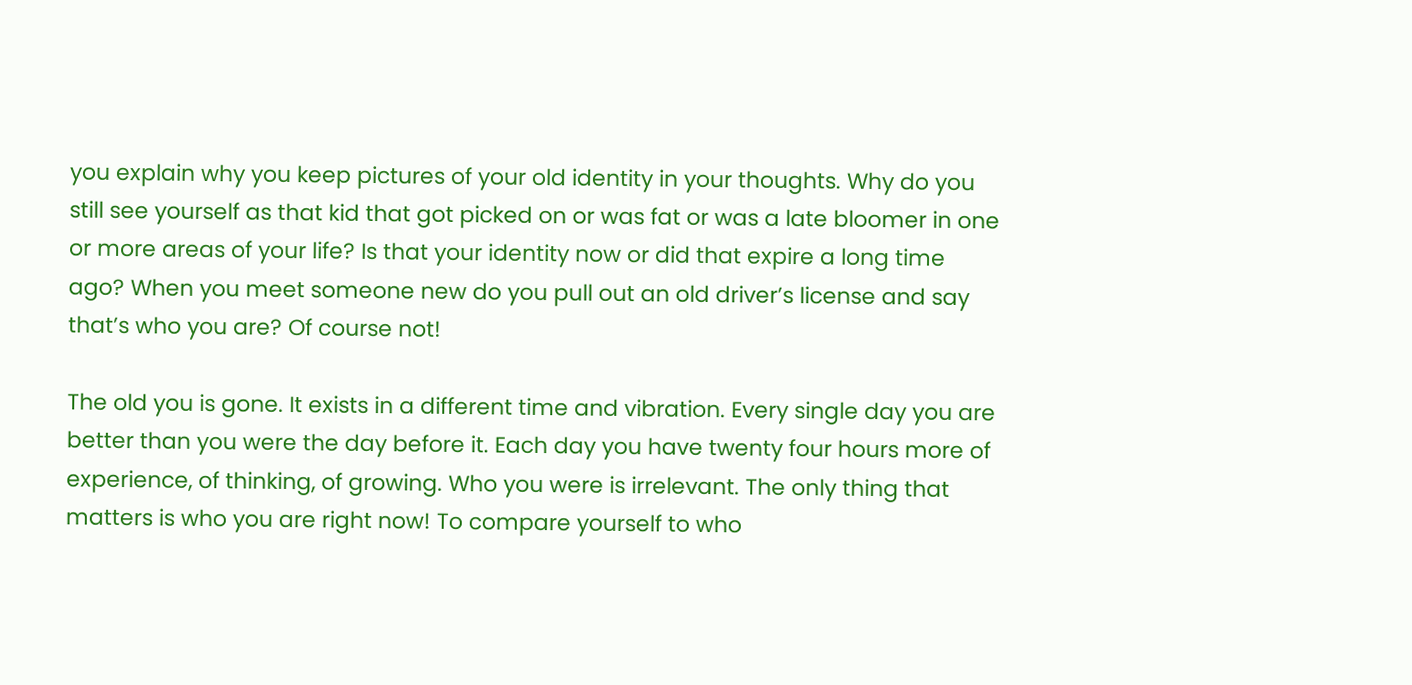you explain why you keep pictures of your old identity in your thoughts. Why do you still see yourself as that kid that got picked on or was fat or was a late bloomer in one or more areas of your life? Is that your identity now or did that expire a long time ago? When you meet someone new do you pull out an old driver’s license and say that’s who you are? Of course not!

The old you is gone. It exists in a different time and vibration. Every single day you are better than you were the day before it. Each day you have twenty four hours more of experience, of thinking, of growing. Who you were is irrelevant. The only thing that matters is who you are right now! To compare yourself to who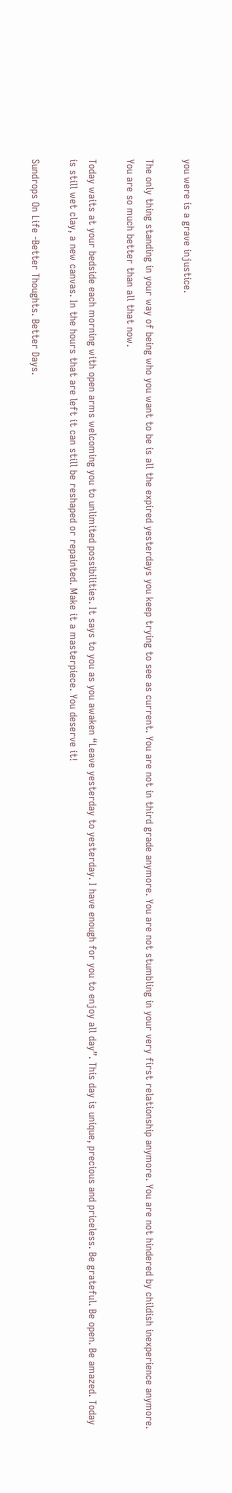you were is a grave injustice.

The only thing standing in your way of being who you want to be is all the expired yesterdays you keep trying to see as current. You are not in third grade anymore. You are not stumbling in your very first relationship anymore. You are not hindered by childish inexperience anymore. You are so much better than all that now.

Today waits at your bedside each morning with open arms welcoming you to unlimited possibilities. It says to you as you awaken “Leave yesterday to yesterday. I have enough for you to enjoy all day”. This day is unique, precious and priceless. Be grateful. Be open. Be amazed. Today is still wet clay, a new canvas. In the hours that are left it can still be reshaped or repainted. Make it a masterpiece. You deserve it!

Sundrops On Life -Better Thoughts. Better Days.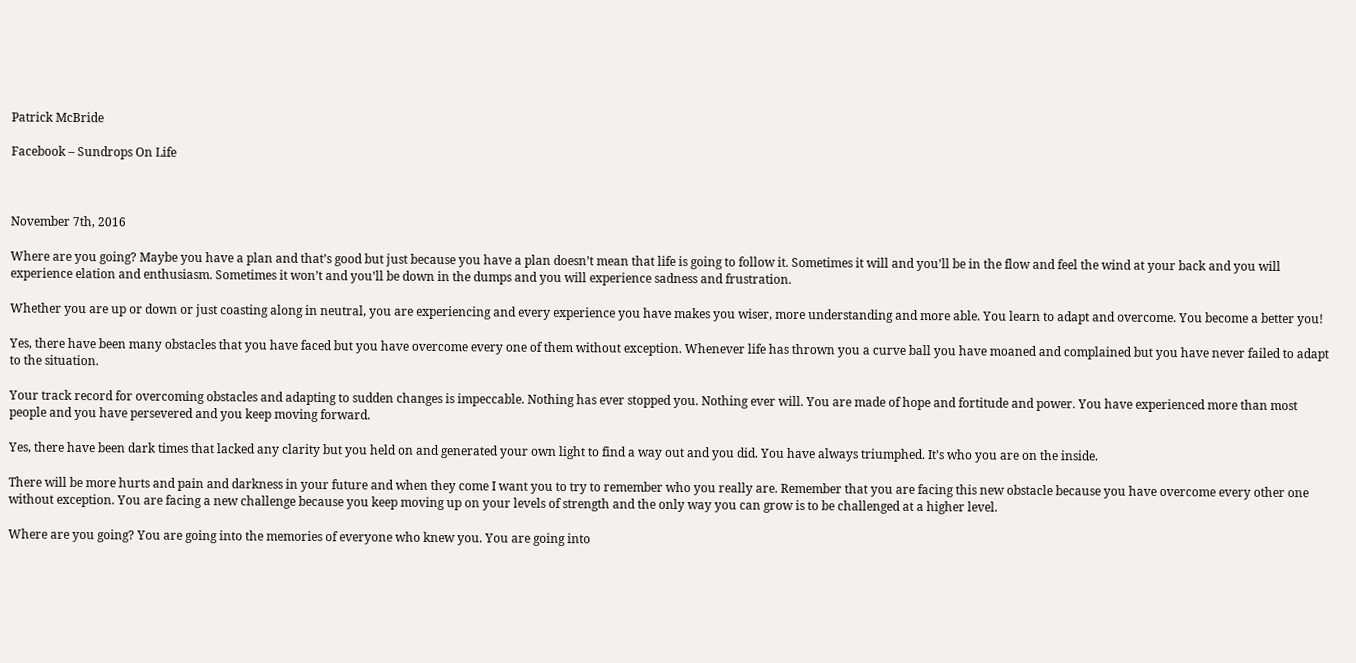Patrick McBride

Facebook – Sundrops On Life



November 7th, 2016

Where are you going? Maybe you have a plan and that’s good but just because you have a plan doesn’t mean that life is going to follow it. Sometimes it will and you’ll be in the flow and feel the wind at your back and you will experience elation and enthusiasm. Sometimes it won’t and you’ll be down in the dumps and you will experience sadness and frustration.

Whether you are up or down or just coasting along in neutral, you are experiencing and every experience you have makes you wiser, more understanding and more able. You learn to adapt and overcome. You become a better you!

Yes, there have been many obstacles that you have faced but you have overcome every one of them without exception. Whenever life has thrown you a curve ball you have moaned and complained but you have never failed to adapt to the situation.

Your track record for overcoming obstacles and adapting to sudden changes is impeccable. Nothing has ever stopped you. Nothing ever will. You are made of hope and fortitude and power. You have experienced more than most people and you have persevered and you keep moving forward.

Yes, there have been dark times that lacked any clarity but you held on and generated your own light to find a way out and you did. You have always triumphed. It’s who you are on the inside.

There will be more hurts and pain and darkness in your future and when they come I want you to try to remember who you really are. Remember that you are facing this new obstacle because you have overcome every other one without exception. You are facing a new challenge because you keep moving up on your levels of strength and the only way you can grow is to be challenged at a higher level.

Where are you going? You are going into the memories of everyone who knew you. You are going into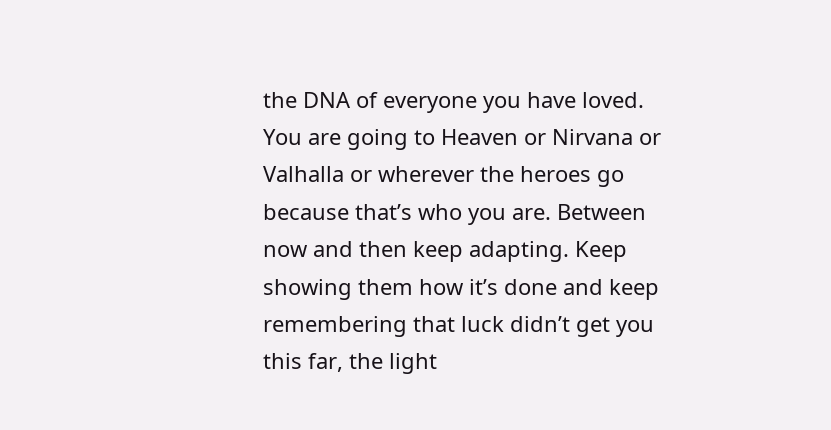the DNA of everyone you have loved. You are going to Heaven or Nirvana or Valhalla or wherever the heroes go because that’s who you are. Between now and then keep adapting. Keep showing them how it’s done and keep remembering that luck didn’t get you this far, the light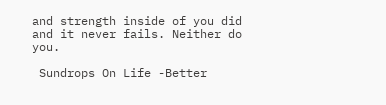and strength inside of you did and it never fails. Neither do you.

 Sundrops On Life -Better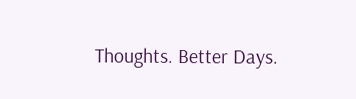Thoughts. Better Days.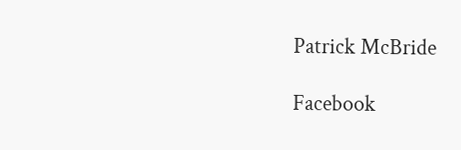Patrick McBride

Facebook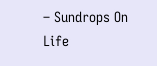– Sundrops On Life